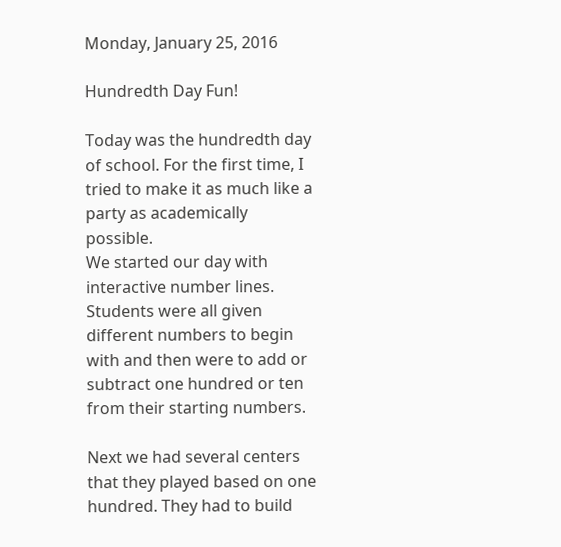Monday, January 25, 2016

Hundredth Day Fun!

Today was the hundredth day of school. For the first time, I tried to make it as much like a party as academically possible.
We started our day with interactive number lines. Students were all given different numbers to begin with and then were to add or subtract one hundred or ten from their starting numbers.

Next we had several centers that they played based on one hundred. They had to build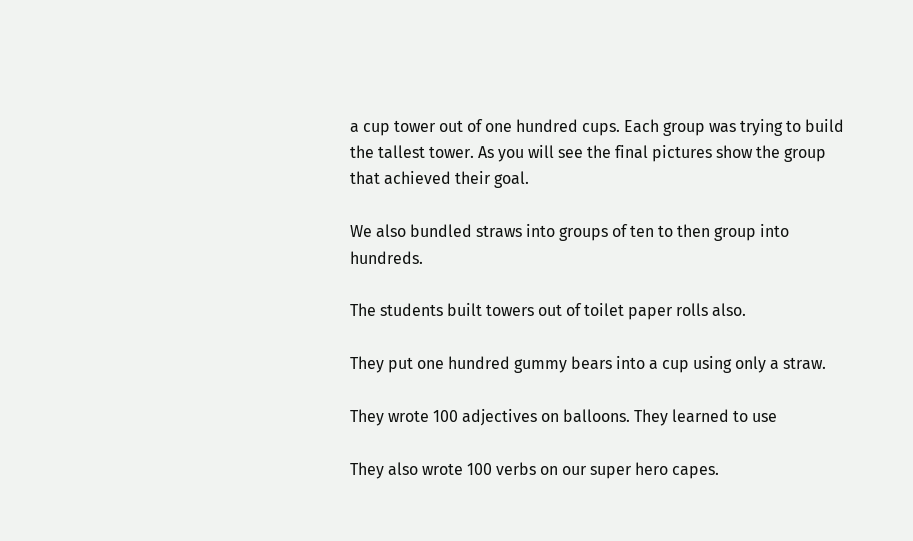a cup tower out of one hundred cups. Each group was trying to build the tallest tower. As you will see the final pictures show the group that achieved their goal.

We also bundled straws into groups of ten to then group into hundreds.

The students built towers out of toilet paper rolls also.

They put one hundred gummy bears into a cup using only a straw.

They wrote 100 adjectives on balloons. They learned to use

They also wrote 100 verbs on our super hero capes.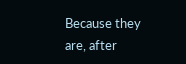Because they are, after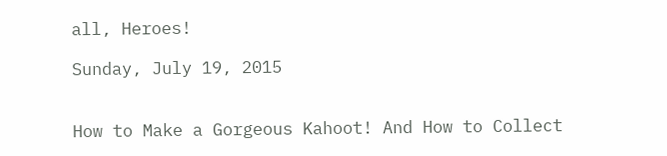all, Heroes!

Sunday, July 19, 2015


How to Make a Gorgeous Kahoot! And How to Collect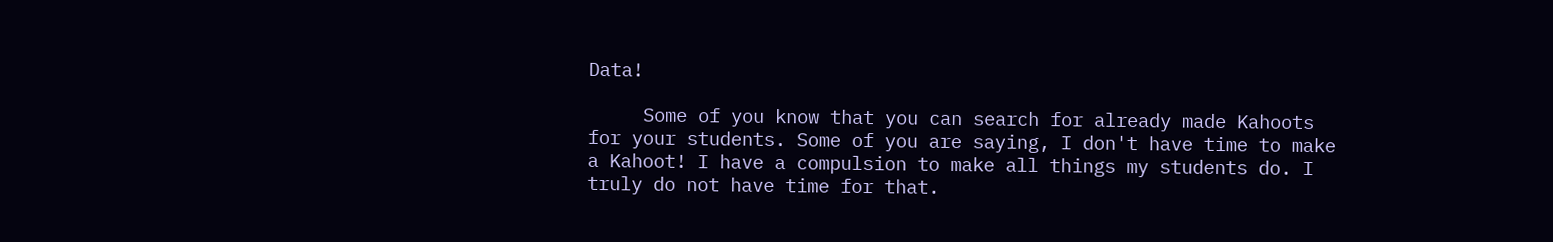Data!

     Some of you know that you can search for already made Kahoots for your students. Some of you are saying, I don't have time to make a Kahoot! I have a compulsion to make all things my students do. I truly do not have time for that.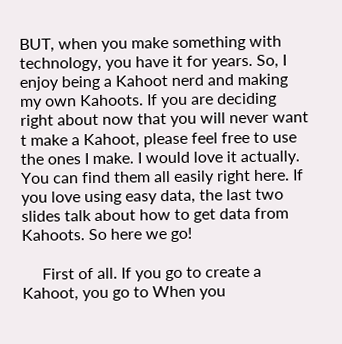BUT, when you make something with technology, you have it for years. So, I enjoy being a Kahoot nerd and making my own Kahoots. If you are deciding right about now that you will never want t make a Kahoot, please feel free to use the ones I make. I would love it actually. You can find them all easily right here. If you love using easy data, the last two slides talk about how to get data from Kahoots. So here we go!

     First of all. If you go to create a Kahoot, you go to When you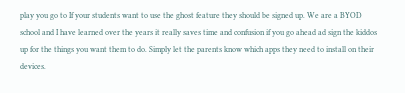play you go to If your students want to use the ghost feature they should be signed up. We are a BYOD school and I have learned over the years it really saves time and confusion if you go ahead ad sign the kiddos up for the things you want them to do. Simply let the parents know which apps they need to install on their devices.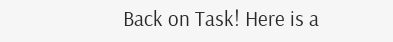Back on Task! Here is a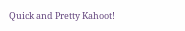Quick and Pretty Kahoot!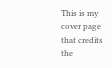This is my cover page that credits the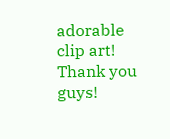adorable clip art!
Thank you guys!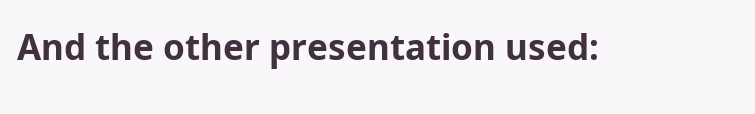And the other presentation used: